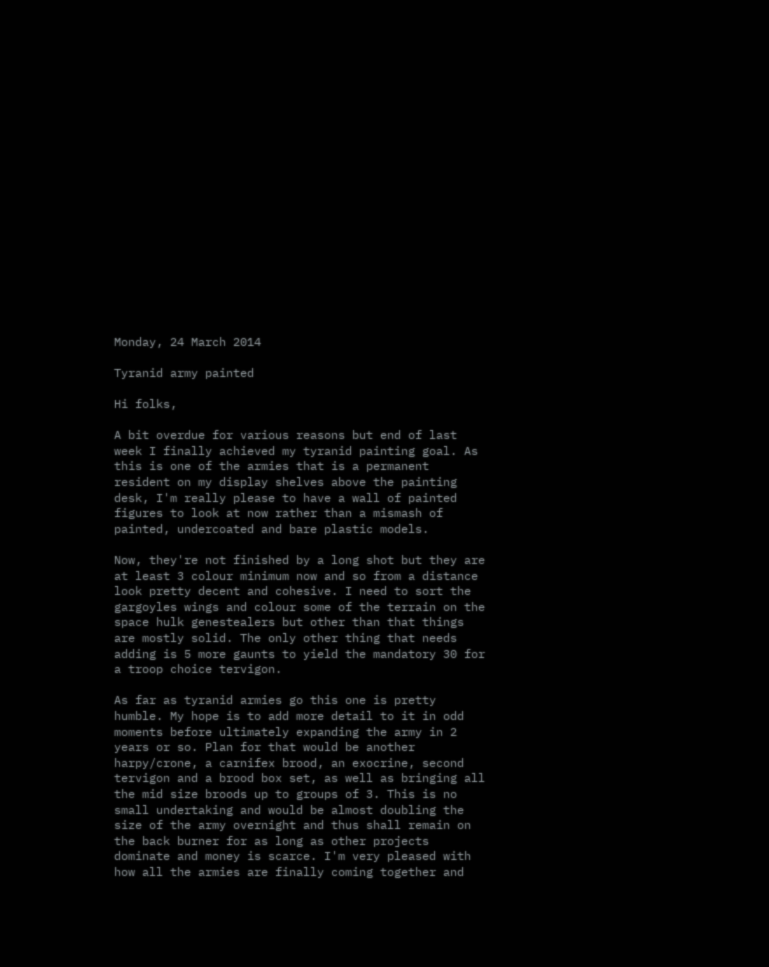Monday, 24 March 2014

Tyranid army painted

Hi folks,

A bit overdue for various reasons but end of last week I finally achieved my tyranid painting goal. As this is one of the armies that is a permanent resident on my display shelves above the painting desk, I'm really please to have a wall of painted figures to look at now rather than a mismash of painted, undercoated and bare plastic models.

Now, they're not finished by a long shot but they are at least 3 colour minimum now and so from a distance look pretty decent and cohesive. I need to sort the gargoyles wings and colour some of the terrain on the space hulk genestealers but other than that things are mostly solid. The only other thing that needs adding is 5 more gaunts to yield the mandatory 30 for a troop choice tervigon.

As far as tyranid armies go this one is pretty humble. My hope is to add more detail to it in odd moments before ultimately expanding the army in 2 years or so. Plan for that would be another harpy/crone, a carnifex brood, an exocrine, second tervigon and a brood box set, as well as bringing all the mid size broods up to groups of 3. This is no small undertaking and would be almost doubling the size of the army overnight and thus shall remain on the back burner for as long as other projects dominate and money is scarce. I'm very pleased with how all the armies are finally coming together and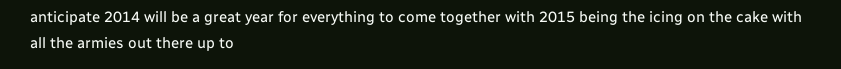anticipate 2014 will be a great year for everything to come together with 2015 being the icing on the cake with all the armies out there up to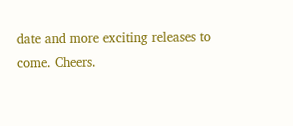date and more exciting releases to come. Cheers.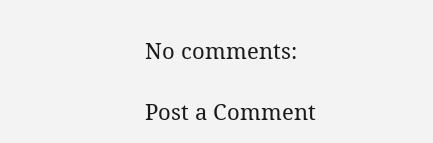No comments:

Post a Comment